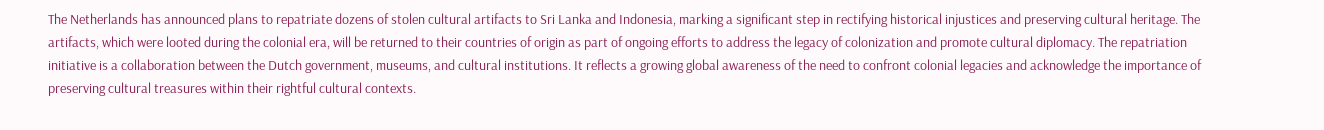The Netherlands has announced plans to repatriate dozens of stolen cultural artifacts to Sri Lanka and Indonesia, marking a significant step in rectifying historical injustices and preserving cultural heritage. The artifacts, which were looted during the colonial era, will be returned to their countries of origin as part of ongoing efforts to address the legacy of colonization and promote cultural diplomacy. The repatriation initiative is a collaboration between the Dutch government, museums, and cultural institutions. It reflects a growing global awareness of the need to confront colonial legacies and acknowledge the importance of preserving cultural treasures within their rightful cultural contexts.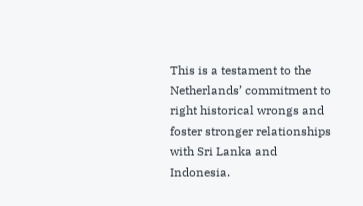This is a testament to the Netherlands’ commitment to right historical wrongs and foster stronger relationships with Sri Lanka and Indonesia.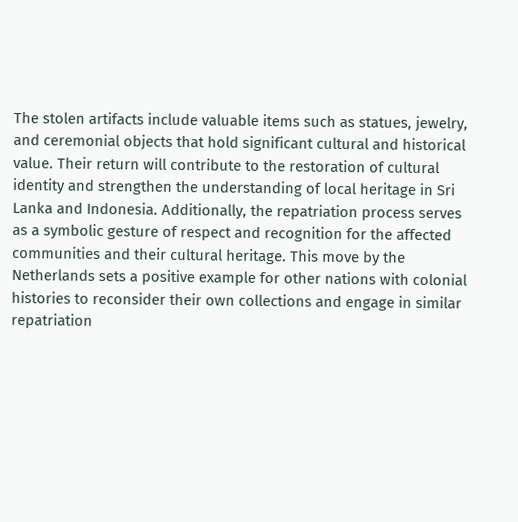The stolen artifacts include valuable items such as statues, jewelry, and ceremonial objects that hold significant cultural and historical value. Their return will contribute to the restoration of cultural identity and strengthen the understanding of local heritage in Sri Lanka and Indonesia. Additionally, the repatriation process serves as a symbolic gesture of respect and recognition for the affected communities and their cultural heritage. This move by the Netherlands sets a positive example for other nations with colonial histories to reconsider their own collections and engage in similar repatriation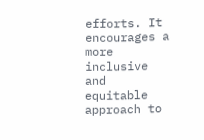efforts. It encourages a more inclusive and equitable approach to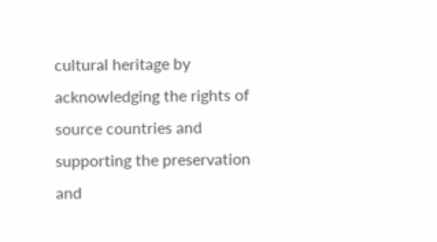cultural heritage by acknowledging the rights of source countries and supporting the preservation and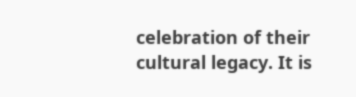celebration of their cultural legacy. It is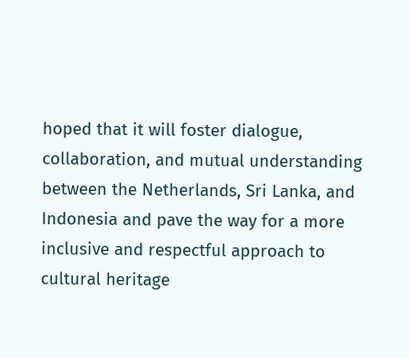hoped that it will foster dialogue, collaboration, and mutual understanding between the Netherlands, Sri Lanka, and Indonesia and pave the way for a more inclusive and respectful approach to cultural heritage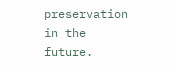preservation in the future.